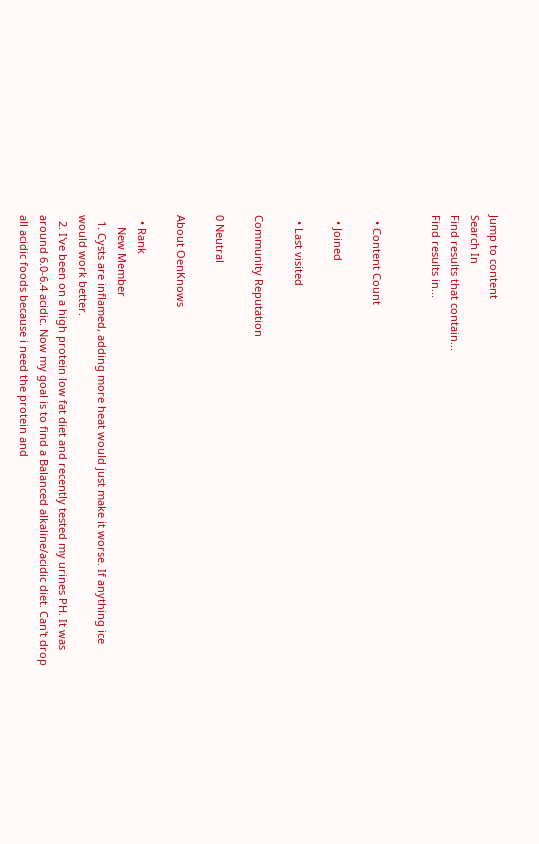Jump to content
Search In
Find results that contain...
Find results in...


  • Content Count

  • Joined

  • Last visited

Community Reputation

0 Neutral

About OenKnows

  • Rank
    New Member
  1. Cysts are inflamed, adding more heat would just make it worse. If anything ice would work better.
  2. I've been on a high protein low fat diet and recently tested my urines PH. It was around 6.0-6.4 acidic. Now my goal is to find a Balanced alkaline/acidic diet. Can't drop all acidic foods because i need the protein and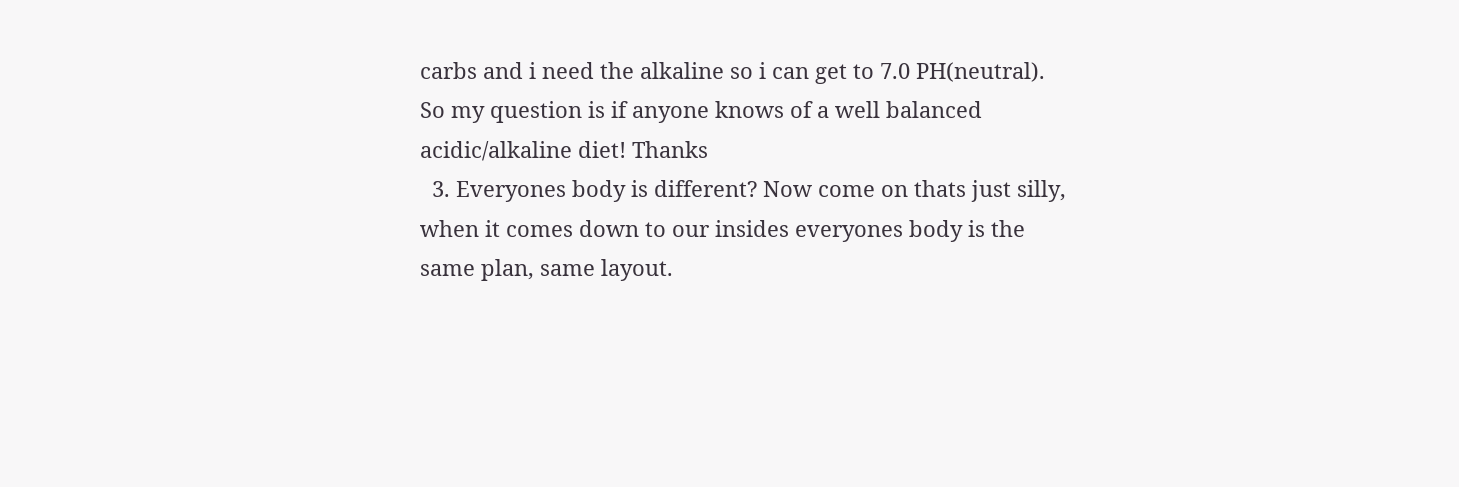carbs and i need the alkaline so i can get to 7.0 PH(neutral). So my question is if anyone knows of a well balanced acidic/alkaline diet! Thanks
  3. Everyones body is different? Now come on thats just silly, when it comes down to our insides everyones body is the same plan, same layout.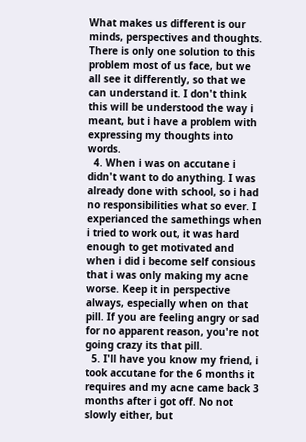What makes us different is our minds, perspectives and thoughts. There is only one solution to this problem most of us face, but we all see it differently, so that we can understand it. I don't think this will be understood the way i meant, but i have a problem with expressing my thoughts into words.
  4. When i was on accutane i didn't want to do anything. I was already done with school, so i had no responsibilities what so ever. I experianced the samethings when i tried to work out, it was hard enough to get motivated and when i did i become self consious that i was only making my acne worse. Keep it in perspective always, especially when on that pill. If you are feeling angry or sad for no apparent reason, you're not going crazy its that pill.
  5. I'll have you know my friend, i took accutane for the 6 months it requires and my acne came back 3 months after i got off. No not slowly either, but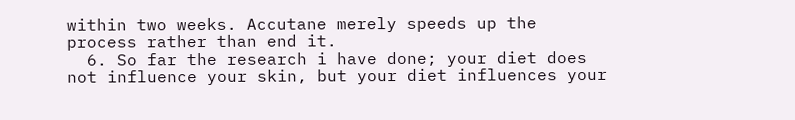within two weeks. Accutane merely speeds up the process rather than end it.
  6. So far the research i have done; your diet does not influence your skin, but your diet influences your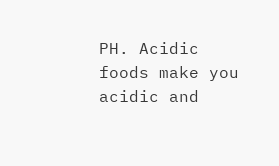PH. Acidic foods make you acidic and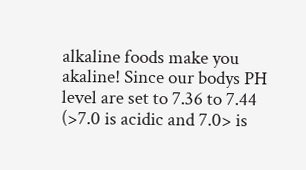alkaline foods make you akaline! Since our bodys PH level are set to 7.36 to 7.44 (>7.0 is acidic and 7.0> is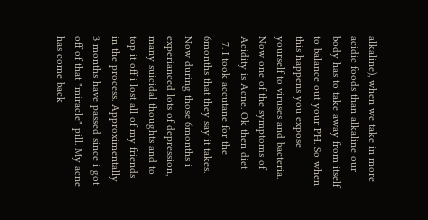alkaline), when we take in more acidic foods than alkaline our body has to take away from itself to balance out your PH. So when this happens you expose yourself to viruses and bacteria. Now one of the symptoms of Acidity is Acne. Ok then diet
  7. I took accutane for the 6months that they say it takes. Now during those 6months i experianced lots of depression, many suicidal thoughts and to top it off i lost all of my friends in the process. Approximentally 3 months have passed since i got off of that "miracle" pill. My acne has come back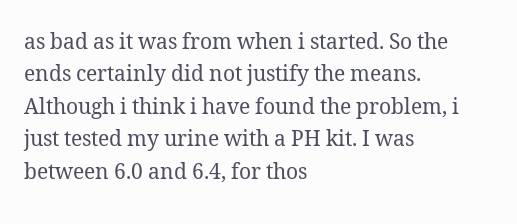as bad as it was from when i started. So the ends certainly did not justify the means. Although i think i have found the problem, i just tested my urine with a PH kit. I was between 6.0 and 6.4, for thos